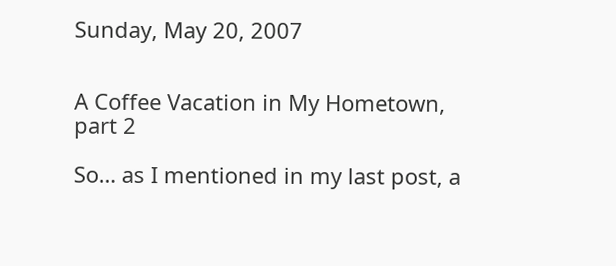Sunday, May 20, 2007


A Coffee Vacation in My Hometown, part 2

So… as I mentioned in my last post, a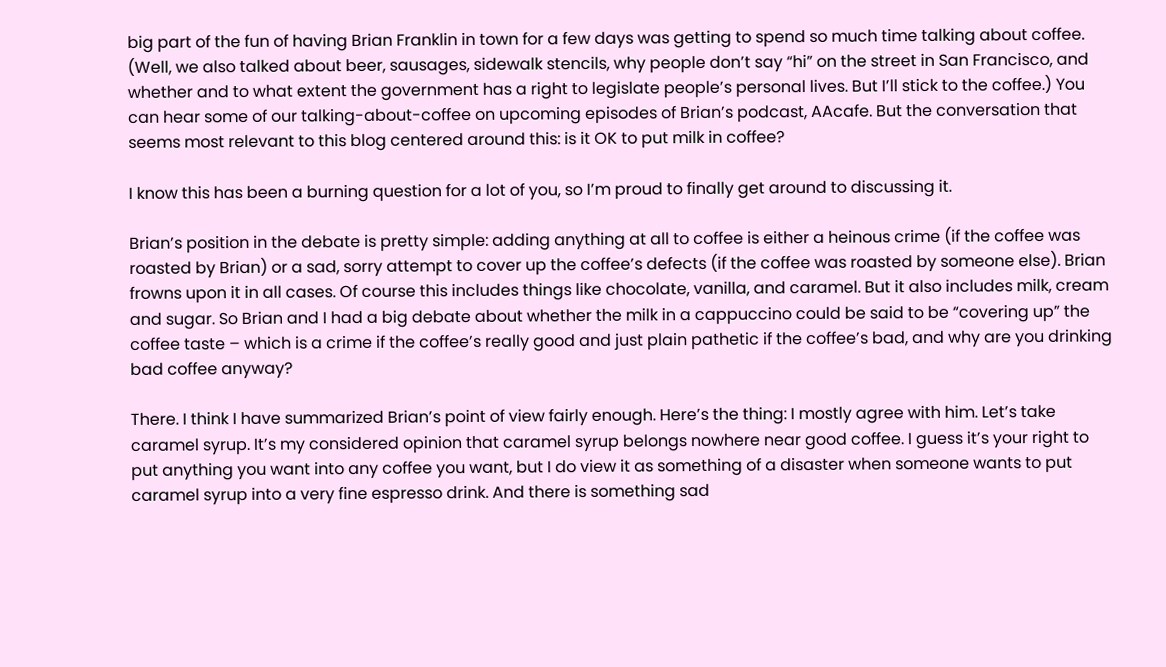big part of the fun of having Brian Franklin in town for a few days was getting to spend so much time talking about coffee. (Well, we also talked about beer, sausages, sidewalk stencils, why people don’t say “hi” on the street in San Francisco, and whether and to what extent the government has a right to legislate people’s personal lives. But I’ll stick to the coffee.) You can hear some of our talking-about-coffee on upcoming episodes of Brian’s podcast, AAcafe. But the conversation that seems most relevant to this blog centered around this: is it OK to put milk in coffee?

I know this has been a burning question for a lot of you, so I’m proud to finally get around to discussing it.

Brian’s position in the debate is pretty simple: adding anything at all to coffee is either a heinous crime (if the coffee was roasted by Brian) or a sad, sorry attempt to cover up the coffee’s defects (if the coffee was roasted by someone else). Brian frowns upon it in all cases. Of course this includes things like chocolate, vanilla, and caramel. But it also includes milk, cream and sugar. So Brian and I had a big debate about whether the milk in a cappuccino could be said to be “covering up” the coffee taste – which is a crime if the coffee’s really good and just plain pathetic if the coffee’s bad, and why are you drinking bad coffee anyway?

There. I think I have summarized Brian’s point of view fairly enough. Here’s the thing: I mostly agree with him. Let’s take caramel syrup. It’s my considered opinion that caramel syrup belongs nowhere near good coffee. I guess it’s your right to put anything you want into any coffee you want, but I do view it as something of a disaster when someone wants to put caramel syrup into a very fine espresso drink. And there is something sad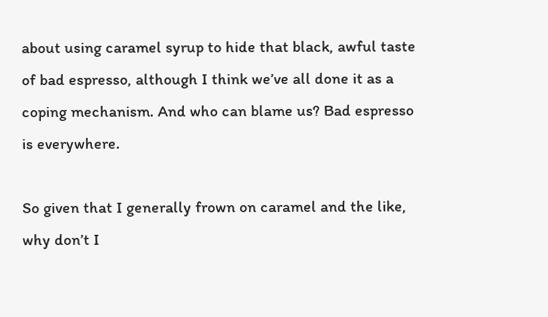about using caramel syrup to hide that black, awful taste of bad espresso, although I think we’ve all done it as a coping mechanism. And who can blame us? Bad espresso is everywhere.

So given that I generally frown on caramel and the like, why don’t I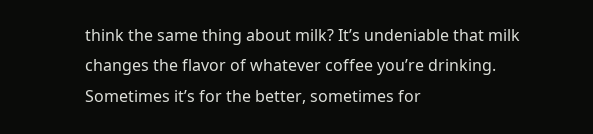think the same thing about milk? It’s undeniable that milk changes the flavor of whatever coffee you’re drinking. Sometimes it’s for the better, sometimes for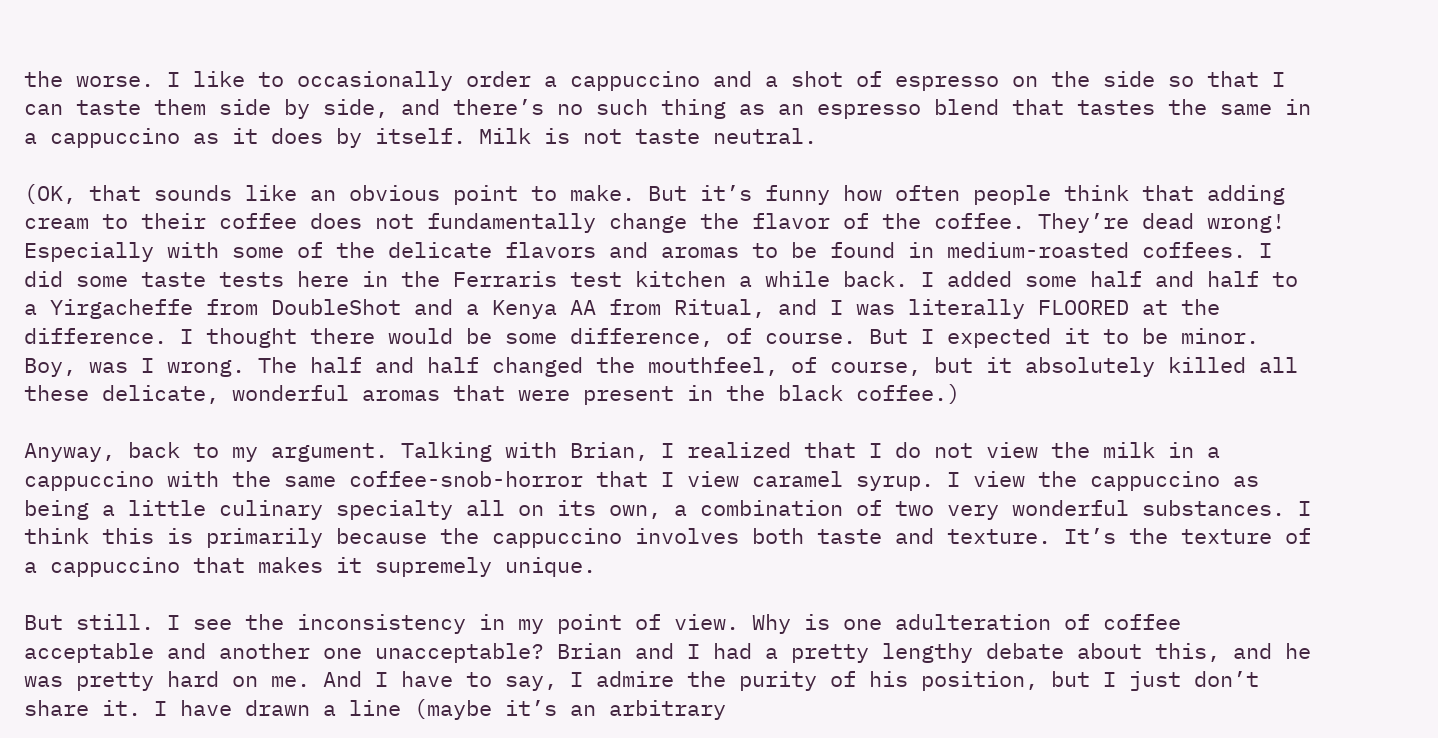the worse. I like to occasionally order a cappuccino and a shot of espresso on the side so that I can taste them side by side, and there’s no such thing as an espresso blend that tastes the same in a cappuccino as it does by itself. Milk is not taste neutral.

(OK, that sounds like an obvious point to make. But it’s funny how often people think that adding cream to their coffee does not fundamentally change the flavor of the coffee. They’re dead wrong! Especially with some of the delicate flavors and aromas to be found in medium-roasted coffees. I did some taste tests here in the Ferraris test kitchen a while back. I added some half and half to a Yirgacheffe from DoubleShot and a Kenya AA from Ritual, and I was literally FLOORED at the difference. I thought there would be some difference, of course. But I expected it to be minor. Boy, was I wrong. The half and half changed the mouthfeel, of course, but it absolutely killed all these delicate, wonderful aromas that were present in the black coffee.)

Anyway, back to my argument. Talking with Brian, I realized that I do not view the milk in a cappuccino with the same coffee-snob-horror that I view caramel syrup. I view the cappuccino as being a little culinary specialty all on its own, a combination of two very wonderful substances. I think this is primarily because the cappuccino involves both taste and texture. It’s the texture of a cappuccino that makes it supremely unique.

But still. I see the inconsistency in my point of view. Why is one adulteration of coffee acceptable and another one unacceptable? Brian and I had a pretty lengthy debate about this, and he was pretty hard on me. And I have to say, I admire the purity of his position, but I just don’t share it. I have drawn a line (maybe it’s an arbitrary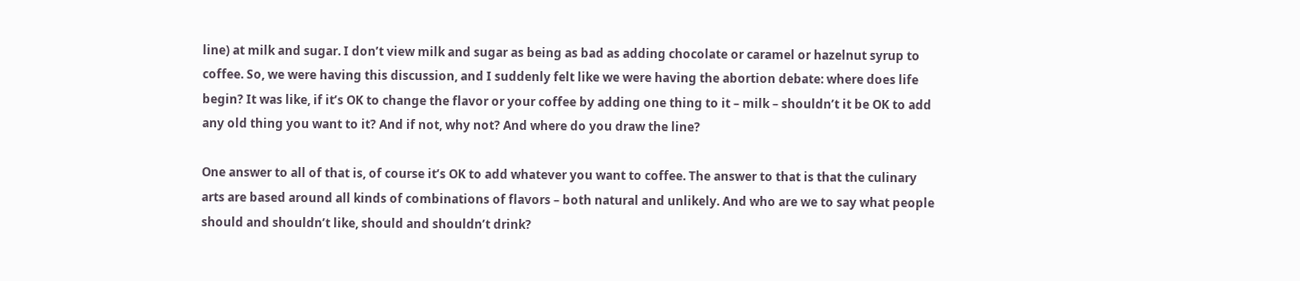line) at milk and sugar. I don’t view milk and sugar as being as bad as adding chocolate or caramel or hazelnut syrup to coffee. So, we were having this discussion, and I suddenly felt like we were having the abortion debate: where does life begin? It was like, if it’s OK to change the flavor or your coffee by adding one thing to it – milk – shouldn’t it be OK to add any old thing you want to it? And if not, why not? And where do you draw the line?

One answer to all of that is, of course it’s OK to add whatever you want to coffee. The answer to that is that the culinary arts are based around all kinds of combinations of flavors – both natural and unlikely. And who are we to say what people should and shouldn’t like, should and shouldn’t drink?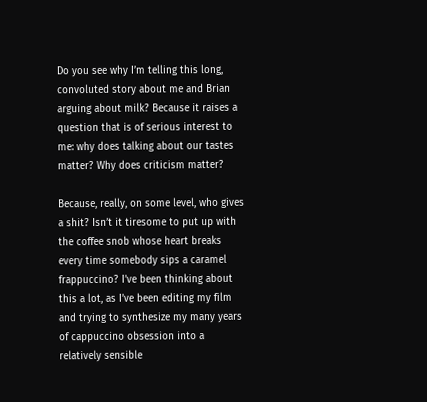Do you see why I’m telling this long, convoluted story about me and Brian arguing about milk? Because it raises a question that is of serious interest to me: why does talking about our tastes matter? Why does criticism matter?

Because, really, on some level, who gives a shit? Isn’t it tiresome to put up with the coffee snob whose heart breaks every time somebody sips a caramel frappuccino? I’ve been thinking about this a lot, as I’ve been editing my film and trying to synthesize my many years of cappuccino obsession into a relatively sensible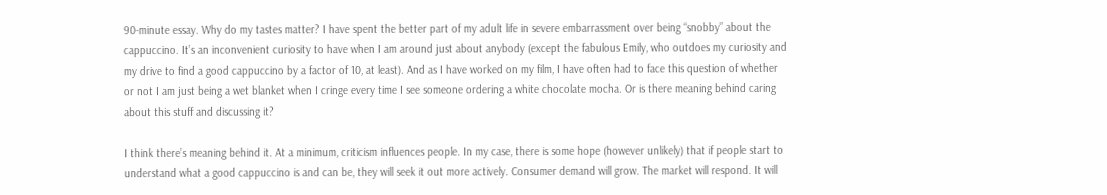90-minute essay. Why do my tastes matter? I have spent the better part of my adult life in severe embarrassment over being “snobby” about the cappuccino. It’s an inconvenient curiosity to have when I am around just about anybody (except the fabulous Emily, who outdoes my curiosity and my drive to find a good cappuccino by a factor of 10, at least). And as I have worked on my film, I have often had to face this question of whether or not I am just being a wet blanket when I cringe every time I see someone ordering a white chocolate mocha. Or is there meaning behind caring about this stuff and discussing it?

I think there’s meaning behind it. At a minimum, criticism influences people. In my case, there is some hope (however unlikely) that if people start to understand what a good cappuccino is and can be, they will seek it out more actively. Consumer demand will grow. The market will respond. It will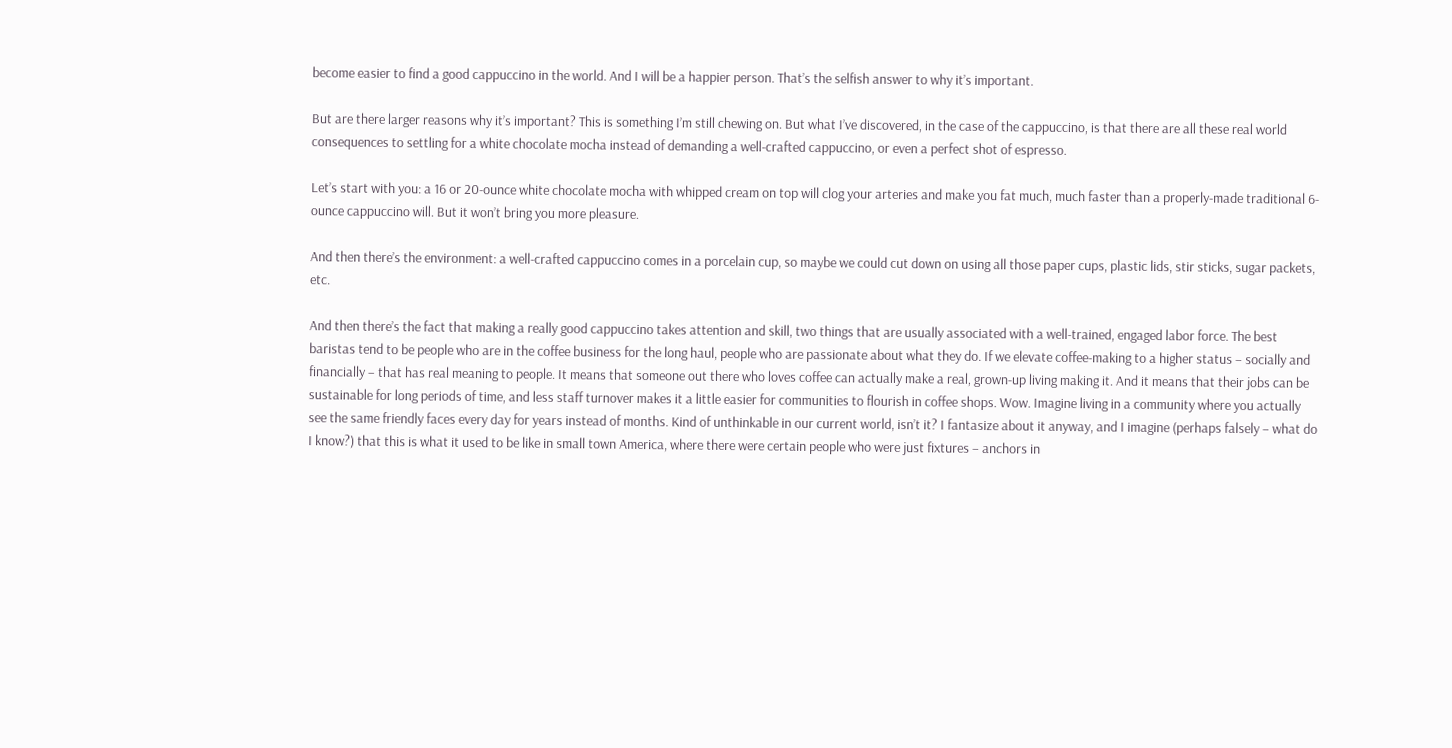become easier to find a good cappuccino in the world. And I will be a happier person. That’s the selfish answer to why it’s important.

But are there larger reasons why it’s important? This is something I’m still chewing on. But what I’ve discovered, in the case of the cappuccino, is that there are all these real world consequences to settling for a white chocolate mocha instead of demanding a well-crafted cappuccino, or even a perfect shot of espresso.

Let’s start with you: a 16 or 20-ounce white chocolate mocha with whipped cream on top will clog your arteries and make you fat much, much faster than a properly-made traditional 6-ounce cappuccino will. But it won’t bring you more pleasure.

And then there’s the environment: a well-crafted cappuccino comes in a porcelain cup, so maybe we could cut down on using all those paper cups, plastic lids, stir sticks, sugar packets, etc.

And then there’s the fact that making a really good cappuccino takes attention and skill, two things that are usually associated with a well-trained, engaged labor force. The best baristas tend to be people who are in the coffee business for the long haul, people who are passionate about what they do. If we elevate coffee-making to a higher status – socially and financially – that has real meaning to people. It means that someone out there who loves coffee can actually make a real, grown-up living making it. And it means that their jobs can be sustainable for long periods of time, and less staff turnover makes it a little easier for communities to flourish in coffee shops. Wow. Imagine living in a community where you actually see the same friendly faces every day for years instead of months. Kind of unthinkable in our current world, isn’t it? I fantasize about it anyway, and I imagine (perhaps falsely – what do I know?) that this is what it used to be like in small town America, where there were certain people who were just fixtures – anchors in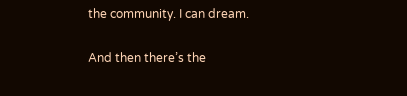the community. I can dream.

And then there’s the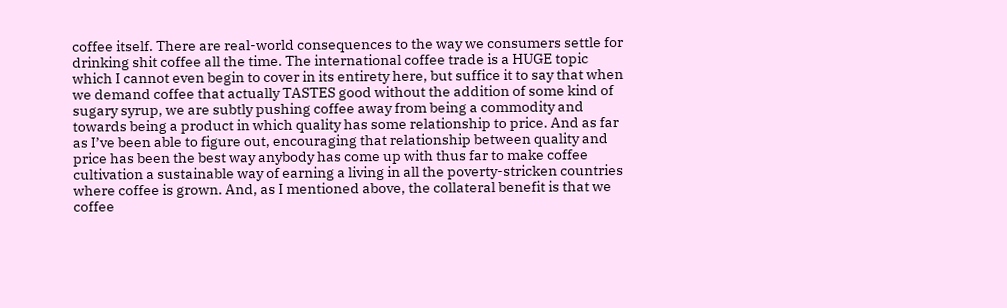coffee itself. There are real-world consequences to the way we consumers settle for drinking shit coffee all the time. The international coffee trade is a HUGE topic which I cannot even begin to cover in its entirety here, but suffice it to say that when we demand coffee that actually TASTES good without the addition of some kind of sugary syrup, we are subtly pushing coffee away from being a commodity and towards being a product in which quality has some relationship to price. And as far as I’ve been able to figure out, encouraging that relationship between quality and price has been the best way anybody has come up with thus far to make coffee cultivation a sustainable way of earning a living in all the poverty-stricken countries where coffee is grown. And, as I mentioned above, the collateral benefit is that we coffee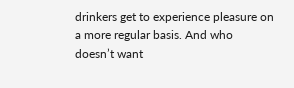drinkers get to experience pleasure on a more regular basis. And who doesn’t want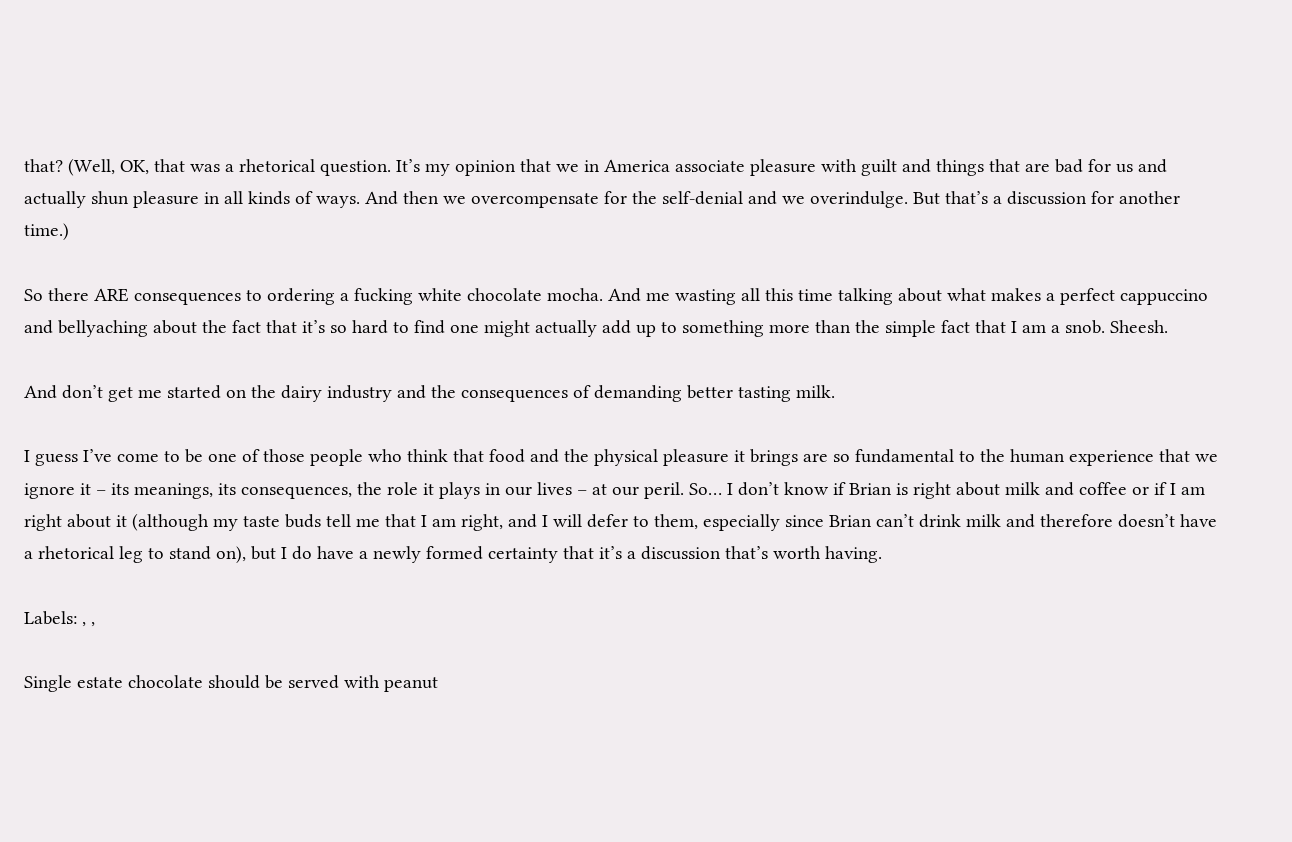that? (Well, OK, that was a rhetorical question. It’s my opinion that we in America associate pleasure with guilt and things that are bad for us and actually shun pleasure in all kinds of ways. And then we overcompensate for the self-denial and we overindulge. But that’s a discussion for another time.)

So there ARE consequences to ordering a fucking white chocolate mocha. And me wasting all this time talking about what makes a perfect cappuccino and bellyaching about the fact that it’s so hard to find one might actually add up to something more than the simple fact that I am a snob. Sheesh.

And don’t get me started on the dairy industry and the consequences of demanding better tasting milk.

I guess I’ve come to be one of those people who think that food and the physical pleasure it brings are so fundamental to the human experience that we ignore it – its meanings, its consequences, the role it plays in our lives – at our peril. So… I don’t know if Brian is right about milk and coffee or if I am right about it (although my taste buds tell me that I am right, and I will defer to them, especially since Brian can’t drink milk and therefore doesn’t have a rhetorical leg to stand on), but I do have a newly formed certainty that it’s a discussion that’s worth having.

Labels: , ,

Single estate chocolate should be served with peanut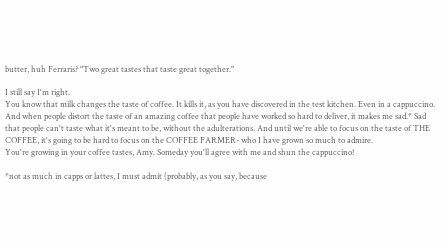butter, huh Ferraris? "Two great tastes that taste great together."

I still say I'm right.
You know that milk changes the taste of coffee. It kills it, as you have discovered in the test kitchen. Even in a cappuccino.
And when people distort the taste of an amazing coffee that people have worked so hard to deliver, it makes me sad.* Sad that people can't taste what it's meant to be, without the adulterations. And until we're able to focus on the taste of THE COFFEE, it's going to be hard to focus on the COFFEE FARMER- who I have grown so much to admire.
You're growing in your coffee tastes, Amy. Someday you'll agree with me and shun the cappuccino!

*not as much in capps or lattes, I must admit (probably, as you say, because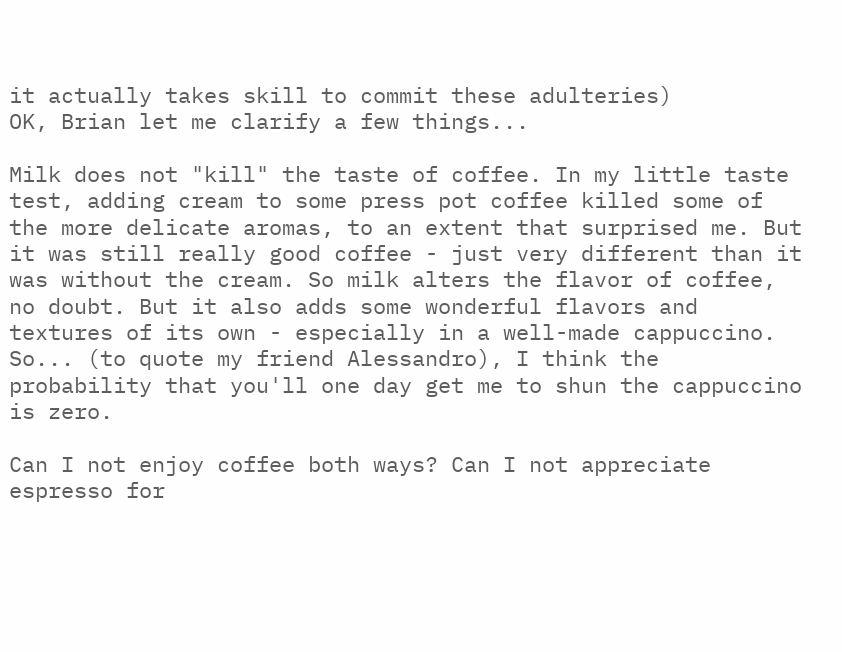it actually takes skill to commit these adulteries)
OK, Brian let me clarify a few things...

Milk does not "kill" the taste of coffee. In my little taste test, adding cream to some press pot coffee killed some of the more delicate aromas, to an extent that surprised me. But it was still really good coffee - just very different than it was without the cream. So milk alters the flavor of coffee, no doubt. But it also adds some wonderful flavors and textures of its own - especially in a well-made cappuccino. So... (to quote my friend Alessandro), I think the probability that you'll one day get me to shun the cappuccino is zero.

Can I not enjoy coffee both ways? Can I not appreciate espresso for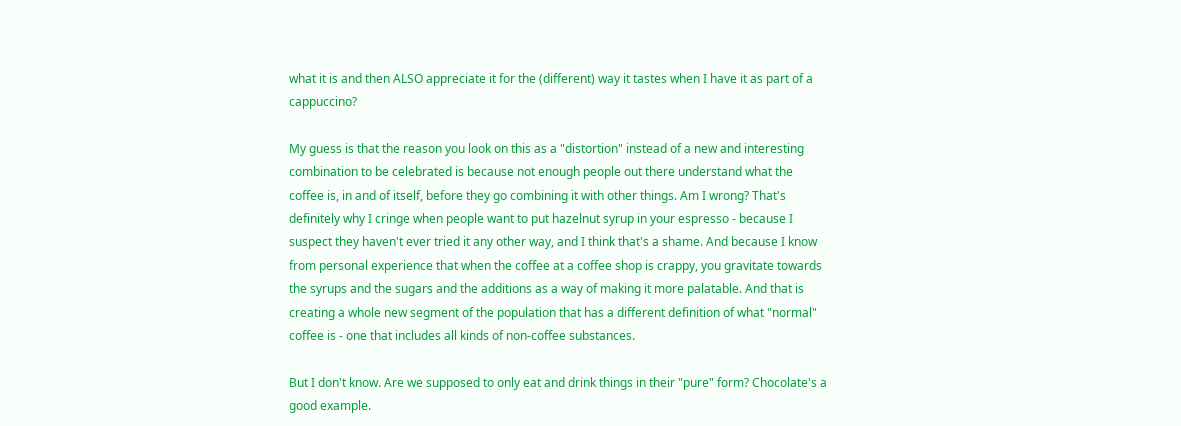what it is and then ALSO appreciate it for the (different) way it tastes when I have it as part of a cappuccino?

My guess is that the reason you look on this as a "distortion" instead of a new and interesting combination to be celebrated is because not enough people out there understand what the coffee is, in and of itself, before they go combining it with other things. Am I wrong? That's definitely why I cringe when people want to put hazelnut syrup in your espresso - because I suspect they haven't ever tried it any other way, and I think that's a shame. And because I know from personal experience that when the coffee at a coffee shop is crappy, you gravitate towards the syrups and the sugars and the additions as a way of making it more palatable. And that is creating a whole new segment of the population that has a different definition of what "normal" coffee is - one that includes all kinds of non-coffee substances.

But I don't know. Are we supposed to only eat and drink things in their "pure" form? Chocolate's a good example.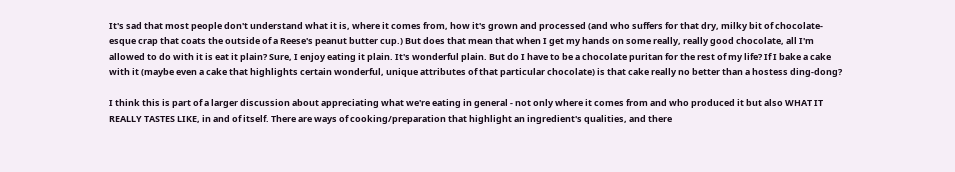It's sad that most people don't understand what it is, where it comes from, how it's grown and processed (and who suffers for that dry, milky bit of chocolate-esque crap that coats the outside of a Reese's peanut butter cup.) But does that mean that when I get my hands on some really, really good chocolate, all I'm allowed to do with it is eat it plain? Sure, I enjoy eating it plain. It's wonderful plain. But do I have to be a chocolate puritan for the rest of my life? If I bake a cake with it (maybe even a cake that highlights certain wonderful, unique attributes of that particular chocolate) is that cake really no better than a hostess ding-dong?

I think this is part of a larger discussion about appreciating what we're eating in general - not only where it comes from and who produced it but also WHAT IT REALLY TASTES LIKE, in and of itself. There are ways of cooking/preparation that highlight an ingredient's qualities, and there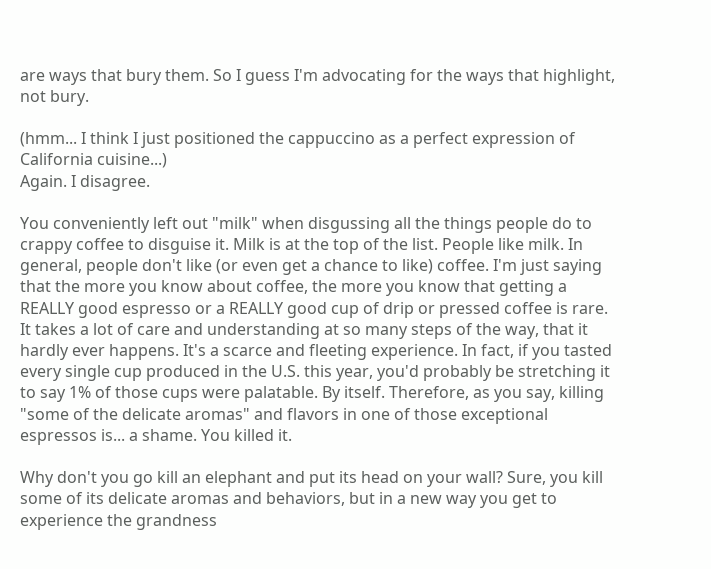are ways that bury them. So I guess I'm advocating for the ways that highlight, not bury.

(hmm... I think I just positioned the cappuccino as a perfect expression of California cuisine...)
Again. I disagree.

You conveniently left out "milk" when disgussing all the things people do to crappy coffee to disguise it. Milk is at the top of the list. People like milk. In general, people don't like (or even get a chance to like) coffee. I'm just saying that the more you know about coffee, the more you know that getting a REALLY good espresso or a REALLY good cup of drip or pressed coffee is rare. It takes a lot of care and understanding at so many steps of the way, that it hardly ever happens. It's a scarce and fleeting experience. In fact, if you tasted every single cup produced in the U.S. this year, you'd probably be stretching it to say 1% of those cups were palatable. By itself. Therefore, as you say, killing "some of the delicate aromas" and flavors in one of those exceptional espressos is... a shame. You killed it.

Why don't you go kill an elephant and put its head on your wall? Sure, you kill some of its delicate aromas and behaviors, but in a new way you get to experience the grandness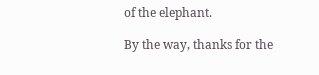of the elephant.

By the way, thanks for the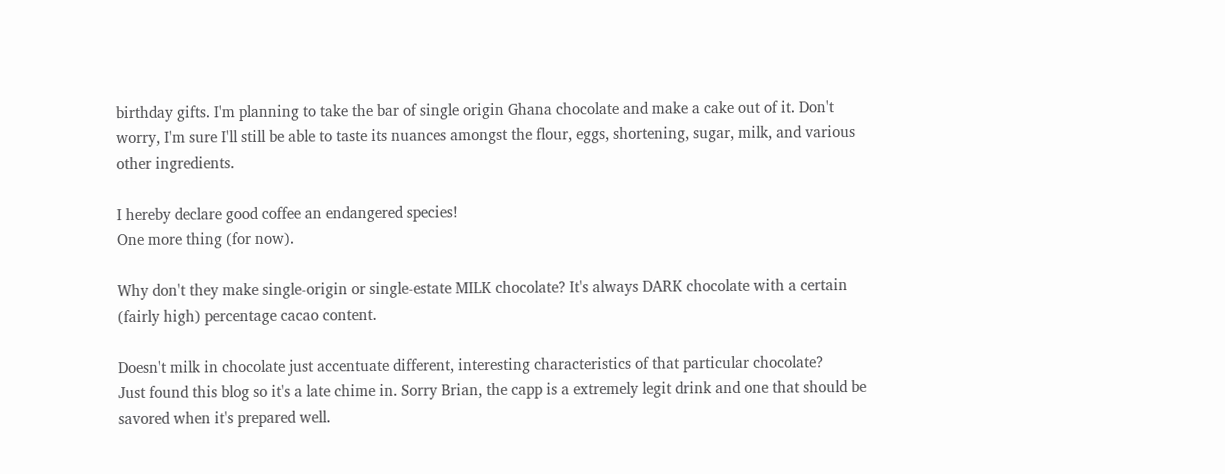birthday gifts. I'm planning to take the bar of single origin Ghana chocolate and make a cake out of it. Don't worry, I'm sure I'll still be able to taste its nuances amongst the flour, eggs, shortening, sugar, milk, and various other ingredients.

I hereby declare good coffee an endangered species!
One more thing (for now).

Why don't they make single-origin or single-estate MILK chocolate? It's always DARK chocolate with a certain (fairly high) percentage cacao content.

Doesn't milk in chocolate just accentuate different, interesting characteristics of that particular chocolate?
Just found this blog so it's a late chime in. Sorry Brian, the capp is a extremely legit drink and one that should be savored when it's prepared well.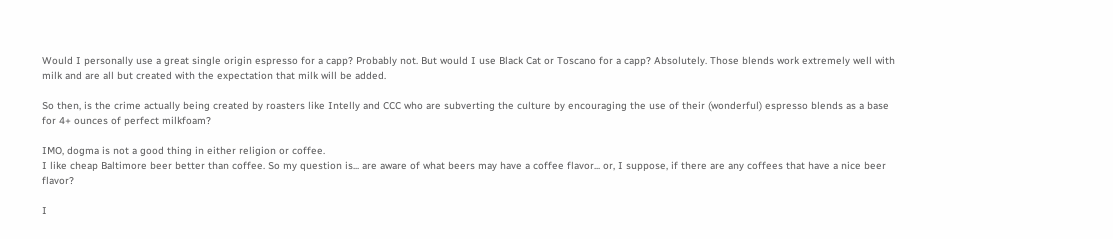Would I personally use a great single origin espresso for a capp? Probably not. But would I use Black Cat or Toscano for a capp? Absolutely. Those blends work extremely well with milk and are all but created with the expectation that milk will be added.

So then, is the crime actually being created by roasters like Intelly and CCC who are subverting the culture by encouraging the use of their (wonderful) espresso blends as a base for 4+ ounces of perfect milkfoam?

IMO, dogma is not a good thing in either religion or coffee.
I like cheap Baltimore beer better than coffee. So my question is... are aware of what beers may have a coffee flavor... or, I suppose, if there are any coffees that have a nice beer flavor?

I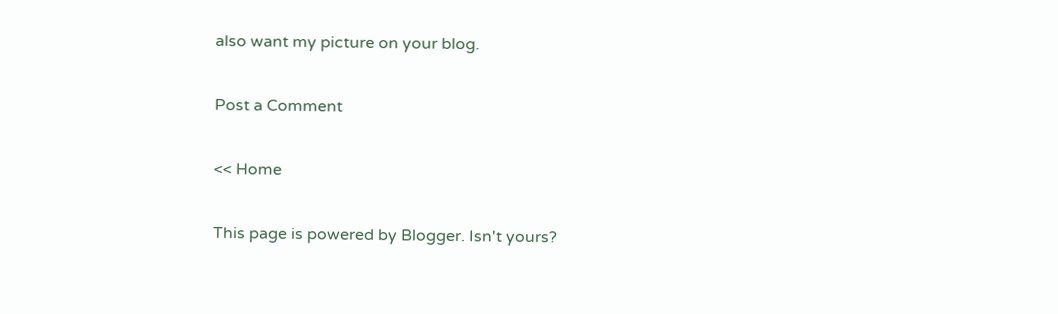also want my picture on your blog.

Post a Comment

<< Home

This page is powered by Blogger. Isn't yours?